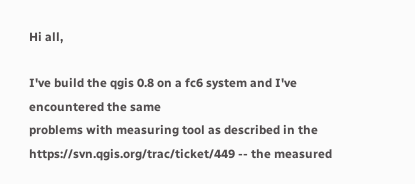Hi all,

I've build the qgis 0.8 on a fc6 system and I've encountered the same
problems with measuring tool as described in the
https://svn.qgis.org/trac/ticket/449 -- the measured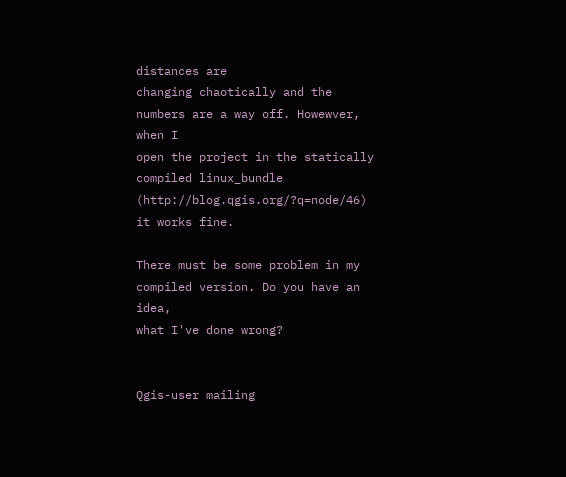distances are
changing chaotically and the numbers are a way off. Howewver, when I
open the project in the statically compiled linux_bundle
(http://blog.qgis.org/?q=node/46) it works fine.

There must be some problem in my compiled version. Do you have an idea,
what I've done wrong?


Qgis-user mailing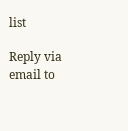list

Reply via email to